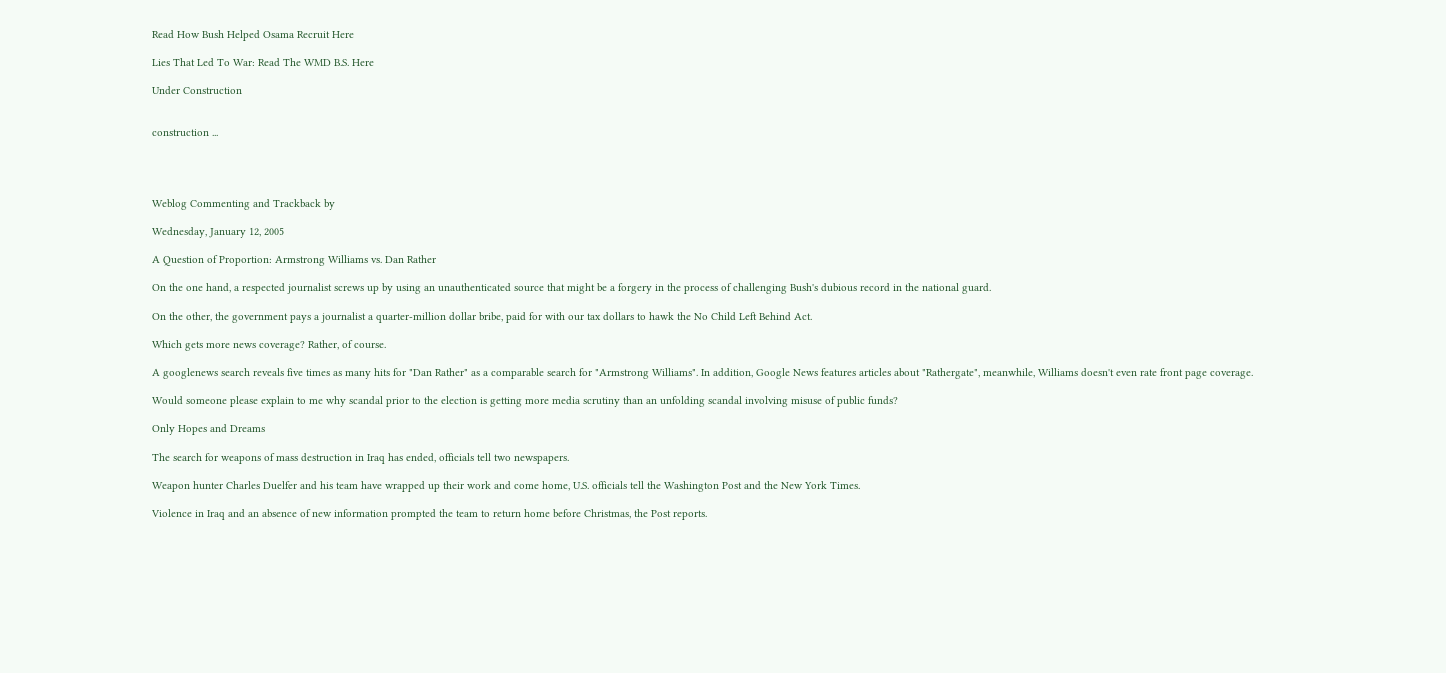Read How Bush Helped Osama Recruit Here

Lies That Led To War: Read The WMD B.S. Here

Under Construction


construction ...




Weblog Commenting and Trackback by

Wednesday, January 12, 2005

A Question of Proportion: Armstrong Williams vs. Dan Rather

On the one hand, a respected journalist screws up by using an unauthenticated source that might be a forgery in the process of challenging Bush's dubious record in the national guard.

On the other, the government pays a journalist a quarter-million dollar bribe, paid for with our tax dollars to hawk the No Child Left Behind Act.

Which gets more news coverage? Rather, of course.

A googlenews search reveals five times as many hits for "Dan Rather" as a comparable search for "Armstrong Williams". In addition, Google News features articles about "Rathergate", meanwhile, Williams doesn't even rate front page coverage.

Would someone please explain to me why scandal prior to the election is getting more media scrutiny than an unfolding scandal involving misuse of public funds?

Only Hopes and Dreams

The search for weapons of mass destruction in Iraq has ended, officials tell two newspapers.

Weapon hunter Charles Duelfer and his team have wrapped up their work and come home, U.S. officials tell the Washington Post and the New York Times.

Violence in Iraq and an absence of new information prompted the team to return home before Christmas, the Post reports.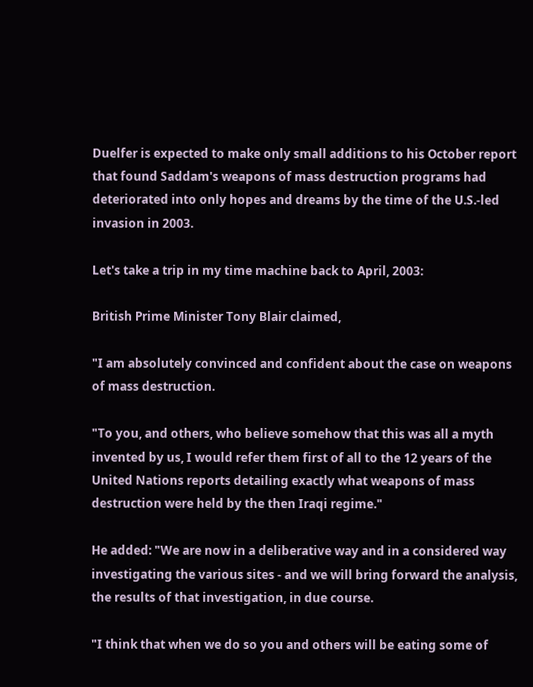Duelfer is expected to make only small additions to his October report that found Saddam's weapons of mass destruction programs had deteriorated into only hopes and dreams by the time of the U.S.-led invasion in 2003.

Let's take a trip in my time machine back to April, 2003:

British Prime Minister Tony Blair claimed,

"I am absolutely convinced and confident about the case on weapons of mass destruction.

"To you, and others, who believe somehow that this was all a myth invented by us, I would refer them first of all to the 12 years of the United Nations reports detailing exactly what weapons of mass destruction were held by the then Iraqi regime."

He added: "We are now in a deliberative way and in a considered way investigating the various sites - and we will bring forward the analysis, the results of that investigation, in due course.

"I think that when we do so you and others will be eating some of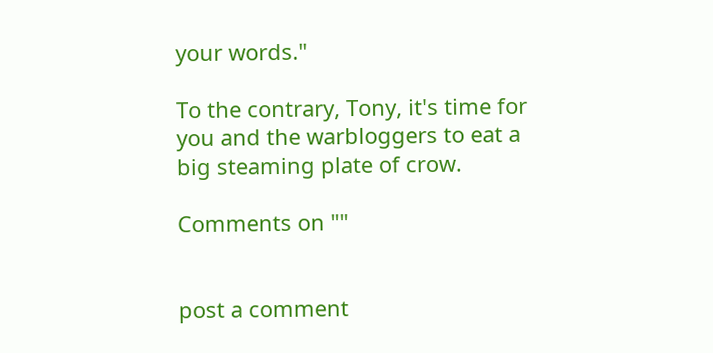your words."

To the contrary, Tony, it's time for you and the warbloggers to eat a big steaming plate of crow.

Comments on ""


post a comment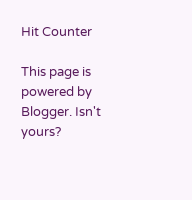Hit Counter

This page is powered by Blogger. Isn't yours?